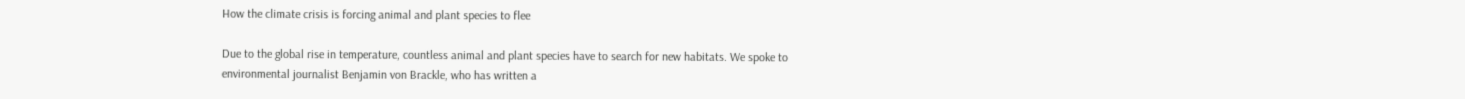How the climate crisis is forcing animal and plant species to flee

Due to the global rise in temperature, countless animal and plant species have to search for new habitats. We spoke to environmental journalist Benjamin von Brackle, who has written a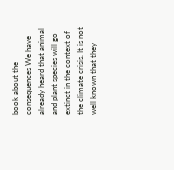book about the consequences We have already heard that animal and plant species will go extinct in the context of the climate crisis. It is not well known that they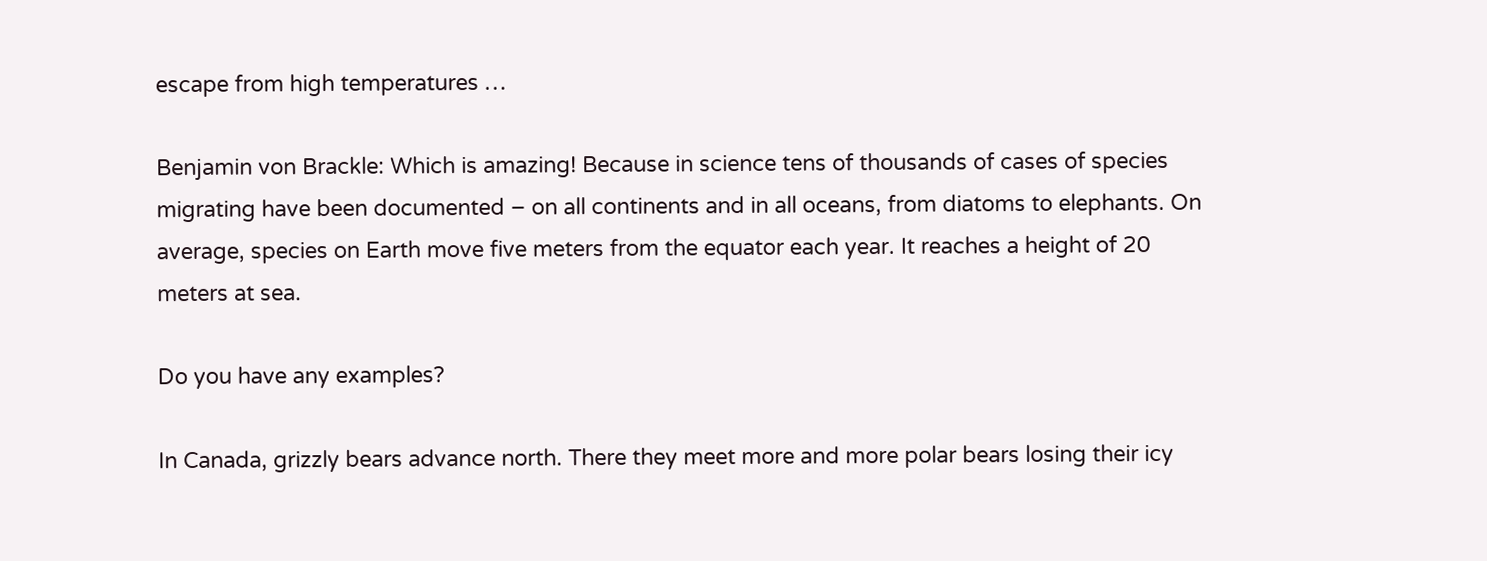escape from high temperatures …

Benjamin von Brackle: Which is amazing! Because in science tens of thousands of cases of species migrating have been documented – on all continents and in all oceans, from diatoms to elephants. On average, species on Earth move five meters from the equator each year. It reaches a height of 20 meters at sea.

Do you have any examples?

In Canada, grizzly bears advance north. There they meet more and more polar bears losing their icy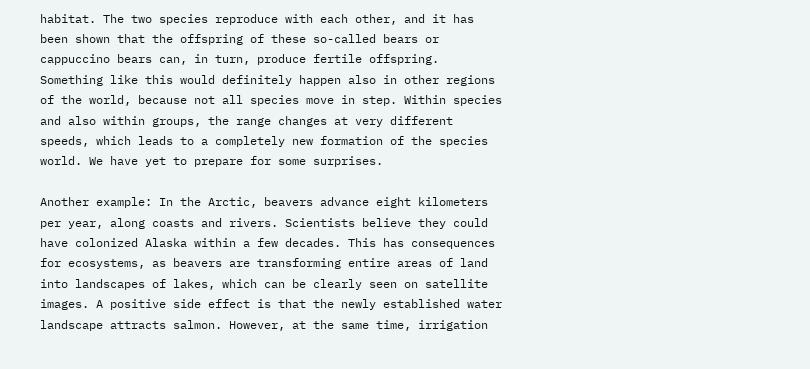habitat. The two species reproduce with each other, and it has been shown that the offspring of these so-called bears or cappuccino bears can, in turn, produce fertile offspring. Something like this would definitely happen also in other regions of the world, because not all species move in step. Within species and also within groups, the range changes at very different speeds, which leads to a completely new formation of the species world. We have yet to prepare for some surprises.

Another example: In the Arctic, beavers advance eight kilometers per year, along coasts and rivers. Scientists believe they could have colonized Alaska within a few decades. This has consequences for ecosystems, as beavers are transforming entire areas of land into landscapes of lakes, which can be clearly seen on satellite images. A positive side effect is that the newly established water landscape attracts salmon. However, at the same time, irrigation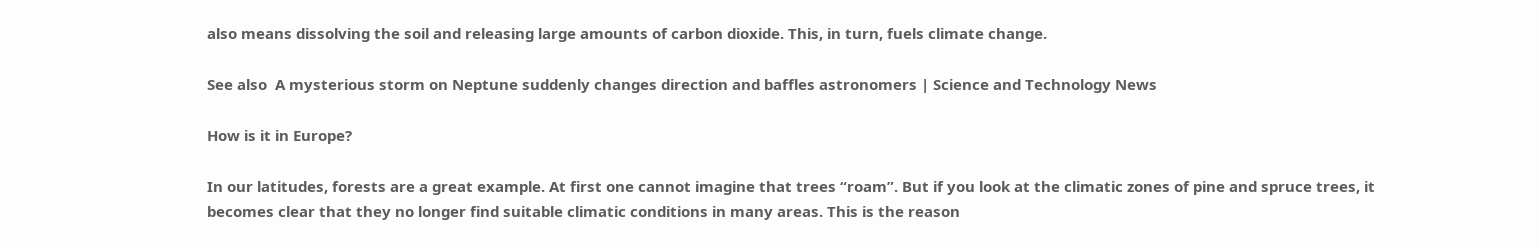also means dissolving the soil and releasing large amounts of carbon dioxide. This, in turn, fuels climate change.

See also  A mysterious storm on Neptune suddenly changes direction and baffles astronomers | Science and Technology News

How is it in Europe?

In our latitudes, forests are a great example. At first one cannot imagine that trees “roam”. But if you look at the climatic zones of pine and spruce trees, it becomes clear that they no longer find suitable climatic conditions in many areas. This is the reason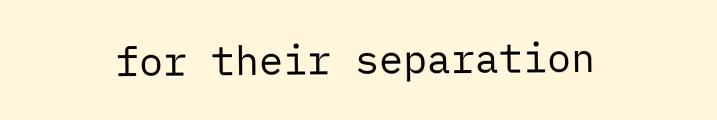for their separation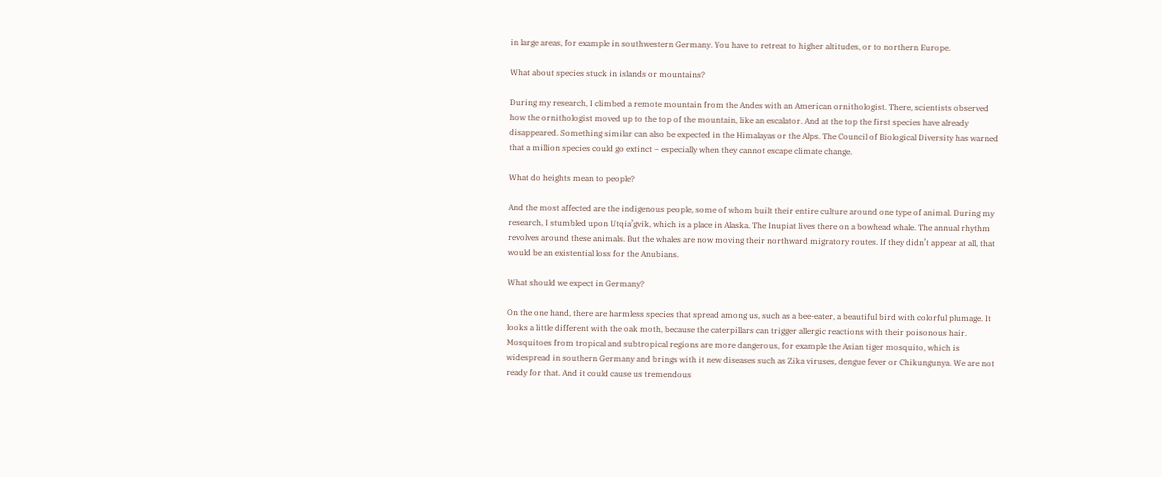in large areas, for example in southwestern Germany. You have to retreat to higher altitudes, or to northern Europe.

What about species stuck in islands or mountains?

During my research, I climbed a remote mountain from the Andes with an American ornithologist. There, scientists observed how the ornithologist moved up to the top of the mountain, like an escalator. And at the top the first species have already disappeared. Something similar can also be expected in the Himalayas or the Alps. The Council of Biological Diversity has warned that a million species could go extinct – especially when they cannot escape climate change.

What do heights mean to people?

And the most affected are the indigenous people, some of whom built their entire culture around one type of animal. During my research, I stumbled upon Utqia’gvik, which is a place in Alaska. The Inupiat lives there on a bowhead whale. The annual rhythm revolves around these animals. But the whales are now moving their northward migratory routes. If they didn’t appear at all, that would be an existential loss for the Anubians.

What should we expect in Germany?

On the one hand, there are harmless species that spread among us, such as a bee-eater, a beautiful bird with colorful plumage. It looks a little different with the oak moth, because the caterpillars can trigger allergic reactions with their poisonous hair. Mosquitoes from tropical and subtropical regions are more dangerous, for example the Asian tiger mosquito, which is widespread in southern Germany and brings with it new diseases such as Zika viruses, dengue fever or Chikungunya. We are not ready for that. And it could cause us tremendous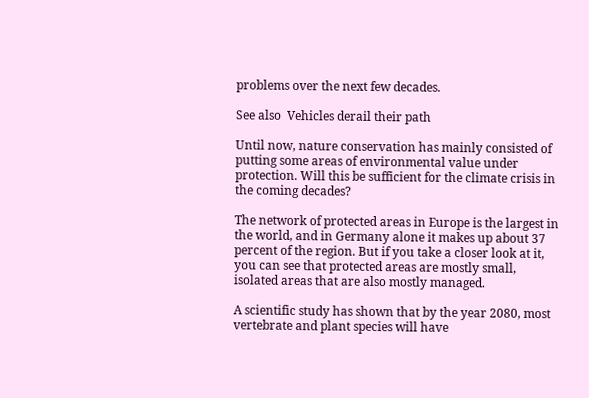problems over the next few decades.

See also  Vehicles derail their path

Until now, nature conservation has mainly consisted of putting some areas of environmental value under protection. Will this be sufficient for the climate crisis in the coming decades?

The network of protected areas in Europe is the largest in the world, and in Germany alone it makes up about 37 percent of the region. But if you take a closer look at it, you can see that protected areas are mostly small, isolated areas that are also mostly managed.

A scientific study has shown that by the year 2080, most vertebrate and plant species will have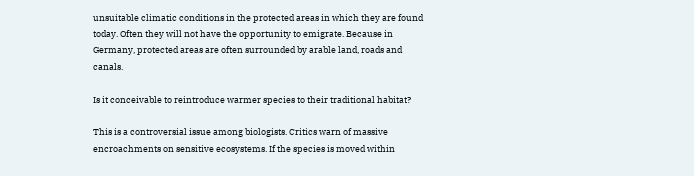unsuitable climatic conditions in the protected areas in which they are found today. Often they will not have the opportunity to emigrate. Because in Germany, protected areas are often surrounded by arable land, roads and canals.

Is it conceivable to reintroduce warmer species to their traditional habitat?

This is a controversial issue among biologists. Critics warn of massive encroachments on sensitive ecosystems. If the species is moved within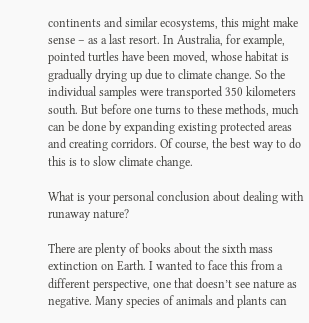continents and similar ecosystems, this might make sense – as a last resort. In Australia, for example, pointed turtles have been moved, whose habitat is gradually drying up due to climate change. So the individual samples were transported 350 kilometers south. But before one turns to these methods, much can be done by expanding existing protected areas and creating corridors. Of course, the best way to do this is to slow climate change.

What is your personal conclusion about dealing with runaway nature?

There are plenty of books about the sixth mass extinction on Earth. I wanted to face this from a different perspective, one that doesn’t see nature as negative. Many species of animals and plants can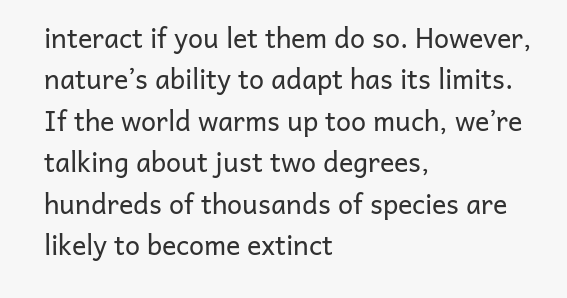interact if you let them do so. However, nature’s ability to adapt has its limits. If the world warms up too much, we’re talking about just two degrees, hundreds of thousands of species are likely to become extinct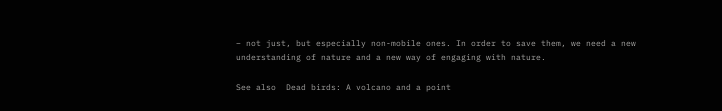– not just, but especially non-mobile ones. In order to save them, we need a new understanding of nature and a new way of engaging with nature.

See also  Dead birds: A volcano and a point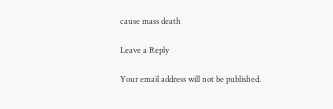cause mass death

Leave a Reply

Your email address will not be published.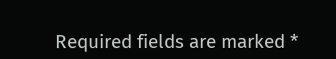Required fields are marked *